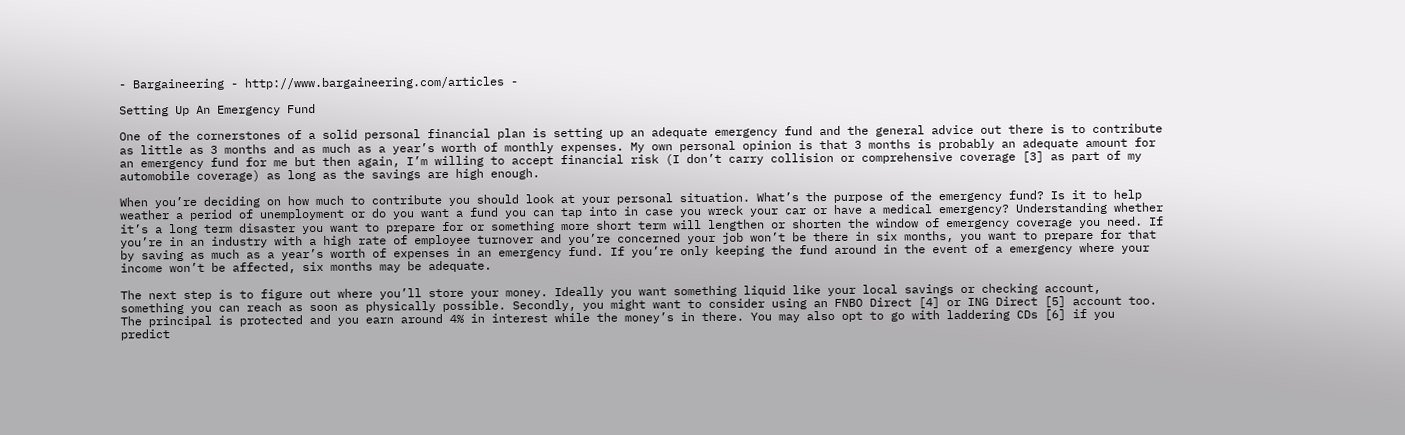- Bargaineering - http://www.bargaineering.com/articles -

Setting Up An Emergency Fund

One of the cornerstones of a solid personal financial plan is setting up an adequate emergency fund and the general advice out there is to contribute as little as 3 months and as much as a year’s worth of monthly expenses. My own personal opinion is that 3 months is probably an adequate amount for an emergency fund for me but then again, I’m willing to accept financial risk (I don’t carry collision or comprehensive coverage [3] as part of my automobile coverage) as long as the savings are high enough.

When you’re deciding on how much to contribute you should look at your personal situation. What’s the purpose of the emergency fund? Is it to help weather a period of unemployment or do you want a fund you can tap into in case you wreck your car or have a medical emergency? Understanding whether it’s a long term disaster you want to prepare for or something more short term will lengthen or shorten the window of emergency coverage you need. If you’re in an industry with a high rate of employee turnover and you’re concerned your job won’t be there in six months, you want to prepare for that by saving as much as a year’s worth of expenses in an emergency fund. If you’re only keeping the fund around in the event of a emergency where your income won’t be affected, six months may be adequate.

The next step is to figure out where you’ll store your money. Ideally you want something liquid like your local savings or checking account, something you can reach as soon as physically possible. Secondly, you might want to consider using an FNBO Direct [4] or ING Direct [5] account too. The principal is protected and you earn around 4% in interest while the money’s in there. You may also opt to go with laddering CDs [6] if you predict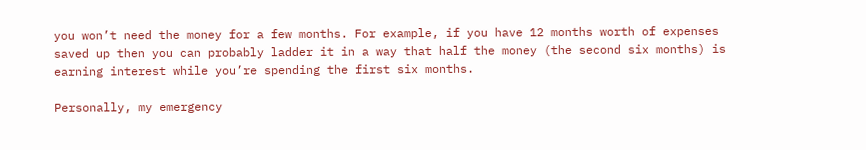you won’t need the money for a few months. For example, if you have 12 months worth of expenses saved up then you can probably ladder it in a way that half the money (the second six months) is earning interest while you’re spending the first six months.

Personally, my emergency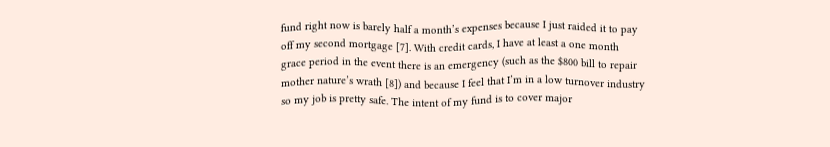fund right now is barely half a month’s expenses because I just raided it to pay off my second mortgage [7]. With credit cards, I have at least a one month grace period in the event there is an emergency (such as the $800 bill to repair mother nature’s wrath [8]) and because I feel that I’m in a low turnover industry so my job is pretty safe. The intent of my fund is to cover major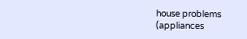house problems (appliances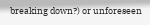breaking down?) or unforeseen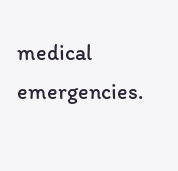medical emergencies.